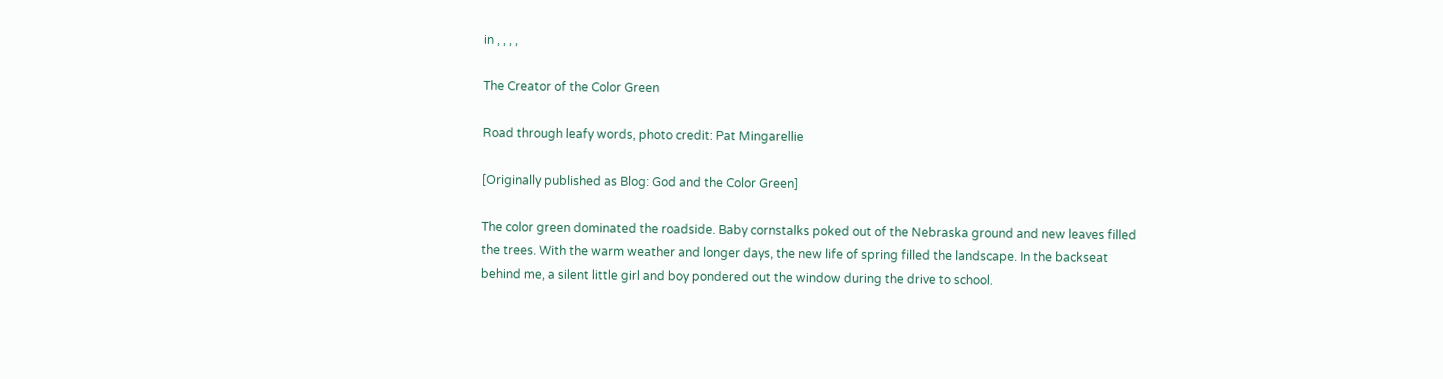in , , , ,

The Creator of the Color Green

Road through leafy words, photo credit: Pat Mingarellie

[Originally published as Blog: God and the Color Green]

The color green dominated the roadside. Baby cornstalks poked out of the Nebraska ground and new leaves filled the trees. With the warm weather and longer days, the new life of spring filled the landscape. In the backseat behind me, a silent little girl and boy pondered out the window during the drive to school.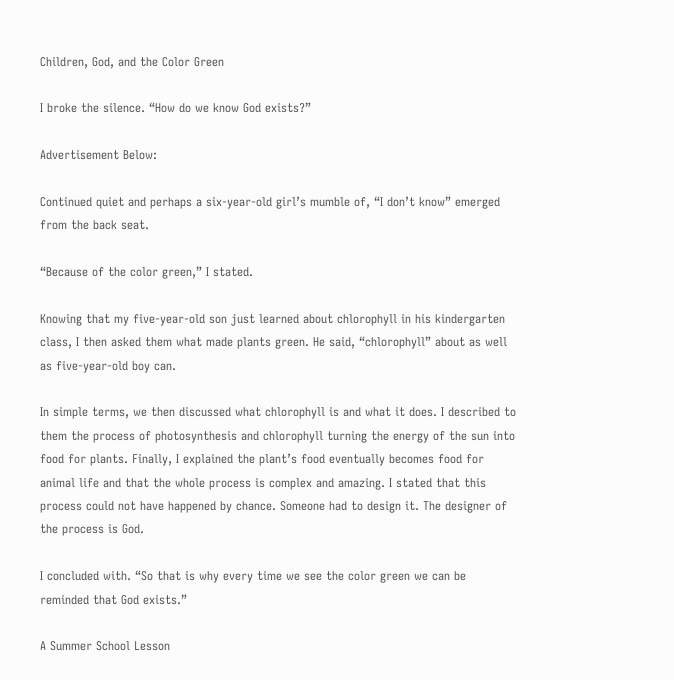Children, God, and the Color Green

I broke the silence. “How do we know God exists?”

Advertisement Below:

Continued quiet and perhaps a six-year-old girl’s mumble of, “I don’t know” emerged from the back seat.

“Because of the color green,” I stated.

Knowing that my five-year-old son just learned about chlorophyll in his kindergarten class, I then asked them what made plants green. He said, “chlorophyll” about as well as five-year-old boy can.

In simple terms, we then discussed what chlorophyll is and what it does. I described to them the process of photosynthesis and chlorophyll turning the energy of the sun into food for plants. Finally, I explained the plant’s food eventually becomes food for animal life and that the whole process is complex and amazing. I stated that this process could not have happened by chance. Someone had to design it. The designer of the process is God.

I concluded with. “So that is why every time we see the color green we can be reminded that God exists.”

A Summer School Lesson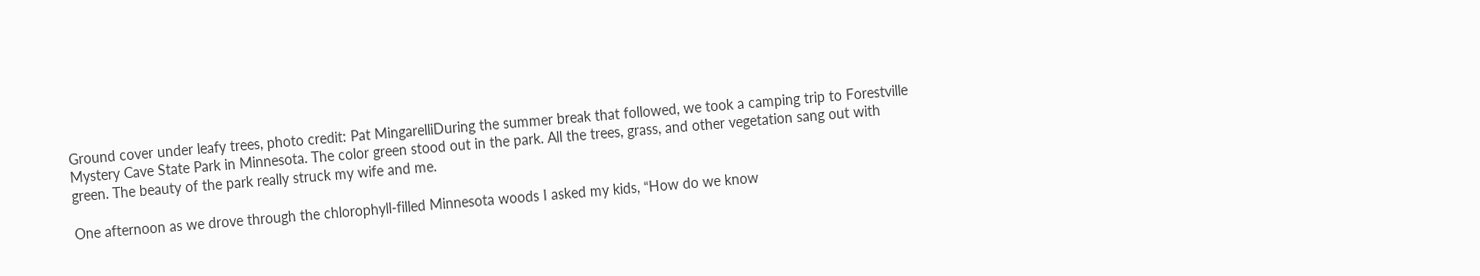Ground cover under leafy trees, photo credit: Pat MingarelliDuring the summer break that followed, we took a camping trip to Forestville Mystery Cave State Park in Minnesota. The color green stood out in the park. All the trees, grass, and other vegetation sang out with green. The beauty of the park really struck my wife and me.

One afternoon as we drove through the chlorophyll-filled Minnesota woods I asked my kids, “How do we know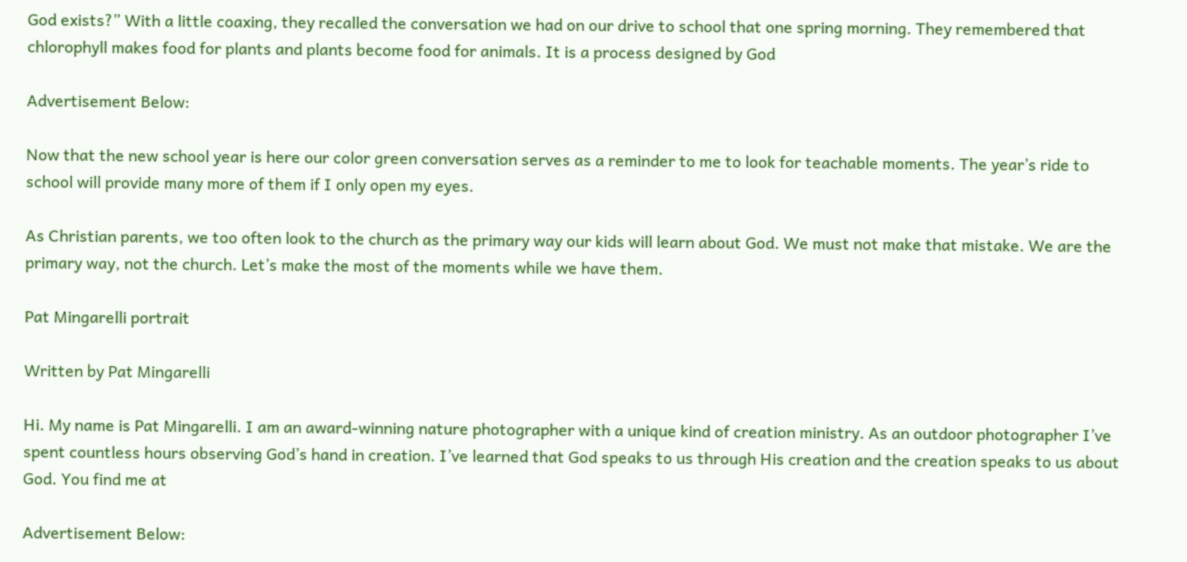God exists?” With a little coaxing, they recalled the conversation we had on our drive to school that one spring morning. They remembered that chlorophyll makes food for plants and plants become food for animals. It is a process designed by God

Advertisement Below:

Now that the new school year is here our color green conversation serves as a reminder to me to look for teachable moments. The year’s ride to school will provide many more of them if I only open my eyes.

As Christian parents, we too often look to the church as the primary way our kids will learn about God. We must not make that mistake. We are the primary way, not the church. Let’s make the most of the moments while we have them.

Pat Mingarelli portrait

Written by Pat Mingarelli

Hi. My name is Pat Mingarelli. I am an award-winning nature photographer with a unique kind of creation ministry. As an outdoor photographer I’ve spent countless hours observing God’s hand in creation. I’ve learned that God speaks to us through His creation and the creation speaks to us about God. You find me at

Advertisement Below: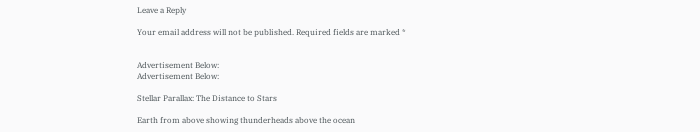Leave a Reply

Your email address will not be published. Required fields are marked *


Advertisement Below:
Advertisement Below:

Stellar Parallax: The Distance to Stars

Earth from above showing thunderheads above the ocean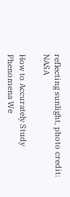reflecting sunlight, photo credit: NASA

How to Accurately Study Phenomena We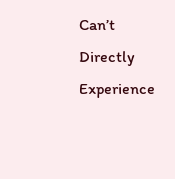Can’t Directly Experience